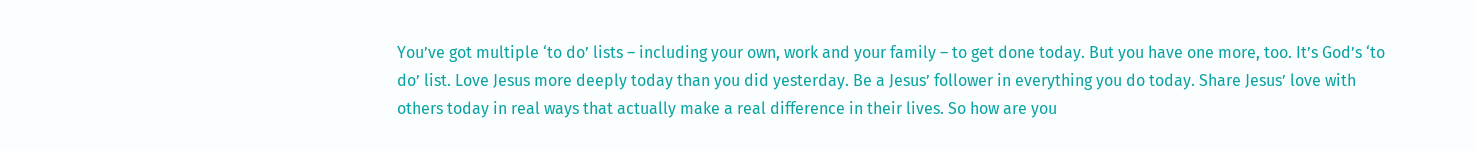You’ve got multiple ‘to do’ lists – including your own, work and your family – to get done today. But you have one more, too. It’s God’s ‘to do’ list. Love Jesus more deeply today than you did yesterday. Be a Jesus’ follower in everything you do today. Share Jesus’ love with others today in real ways that actually make a real difference in their lives. So how are you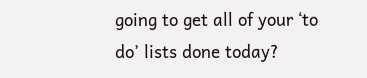going to get all of your ‘to do’ lists done today?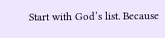Start with God’s list. Because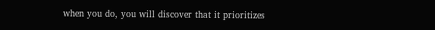when you do, you will discover that it prioritizes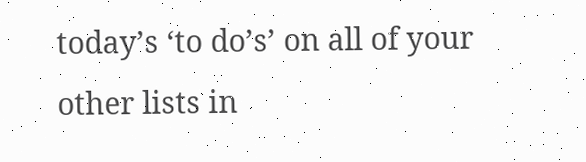today’s ‘to do’s’ on all of your other lists in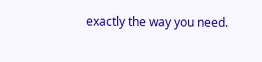exactly the way you need.